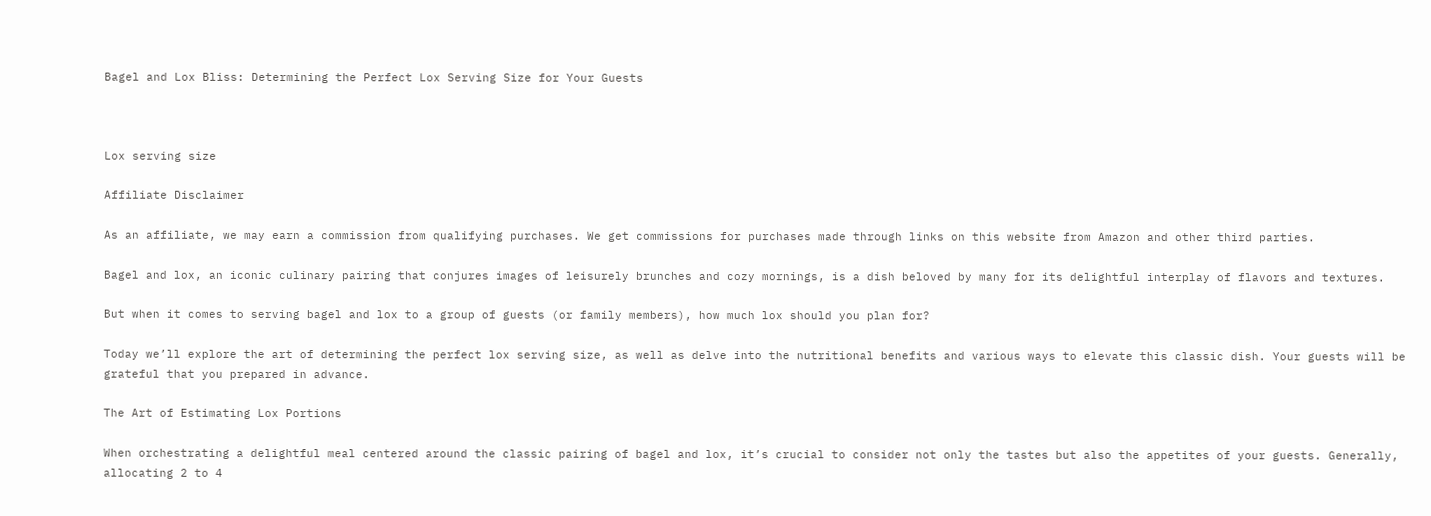Bagel and Lox Bliss: Determining the Perfect Lox Serving Size for Your Guests



Lox serving size

Affiliate Disclaimer

As an affiliate, we may earn a commission from qualifying purchases. We get commissions for purchases made through links on this website from Amazon and other third parties.

Bagel and lox, an iconic culinary pairing that conjures images of leisurely brunches and cozy mornings, is a dish beloved by many for its delightful interplay of flavors and textures.

But when it comes to serving bagel and lox to a group of guests (or family members), how much lox should you plan for?

Today we’ll explore the art of determining the perfect lox serving size, as well as delve into the nutritional benefits and various ways to elevate this classic dish. Your guests will be grateful that you prepared in advance.

The Art of Estimating Lox Portions

When orchestrating a delightful meal centered around the classic pairing of bagel and lox, it’s crucial to consider not only the tastes but also the appetites of your guests. Generally, allocating 2 to 4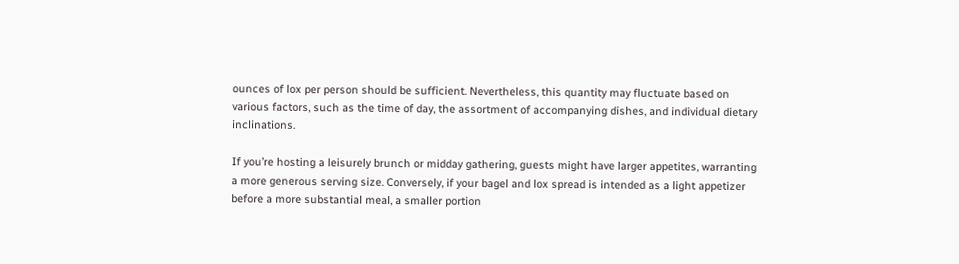ounces of lox per person should be sufficient. Nevertheless, this quantity may fluctuate based on various factors, such as the time of day, the assortment of accompanying dishes, and individual dietary inclinations.

If you’re hosting a leisurely brunch or midday gathering, guests might have larger appetites, warranting a more generous serving size. Conversely, if your bagel and lox spread is intended as a light appetizer before a more substantial meal, a smaller portion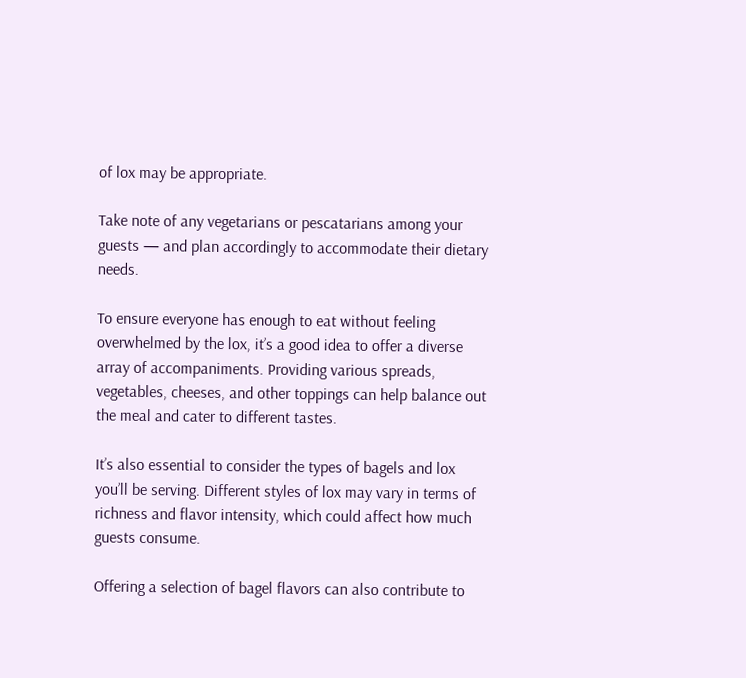of lox may be appropriate.

Take note of any vegetarians or pescatarians among your guests — and plan accordingly to accommodate their dietary needs.

To ensure everyone has enough to eat without feeling overwhelmed by the lox, it’s a good idea to offer a diverse array of accompaniments. Providing various spreads, vegetables, cheeses, and other toppings can help balance out the meal and cater to different tastes.

It’s also essential to consider the types of bagels and lox you’ll be serving. Different styles of lox may vary in terms of richness and flavor intensity, which could affect how much guests consume.

Offering a selection of bagel flavors can also contribute to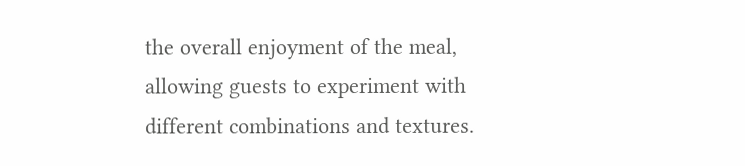the overall enjoyment of the meal, allowing guests to experiment with different combinations and textures.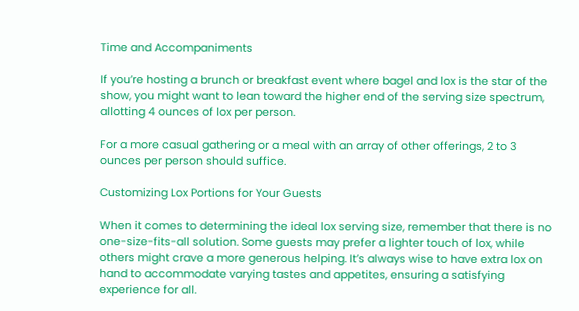Time and Accompaniments

If you’re hosting a brunch or breakfast event where bagel and lox is the star of the show, you might want to lean toward the higher end of the serving size spectrum, allotting 4 ounces of lox per person.

For a more casual gathering or a meal with an array of other offerings, 2 to 3 ounces per person should suffice.

Customizing Lox Portions for Your Guests

When it comes to determining the ideal lox serving size, remember that there is no one-size-fits-all solution. Some guests may prefer a lighter touch of lox, while others might crave a more generous helping. It’s always wise to have extra lox on hand to accommodate varying tastes and appetites, ensuring a satisfying experience for all.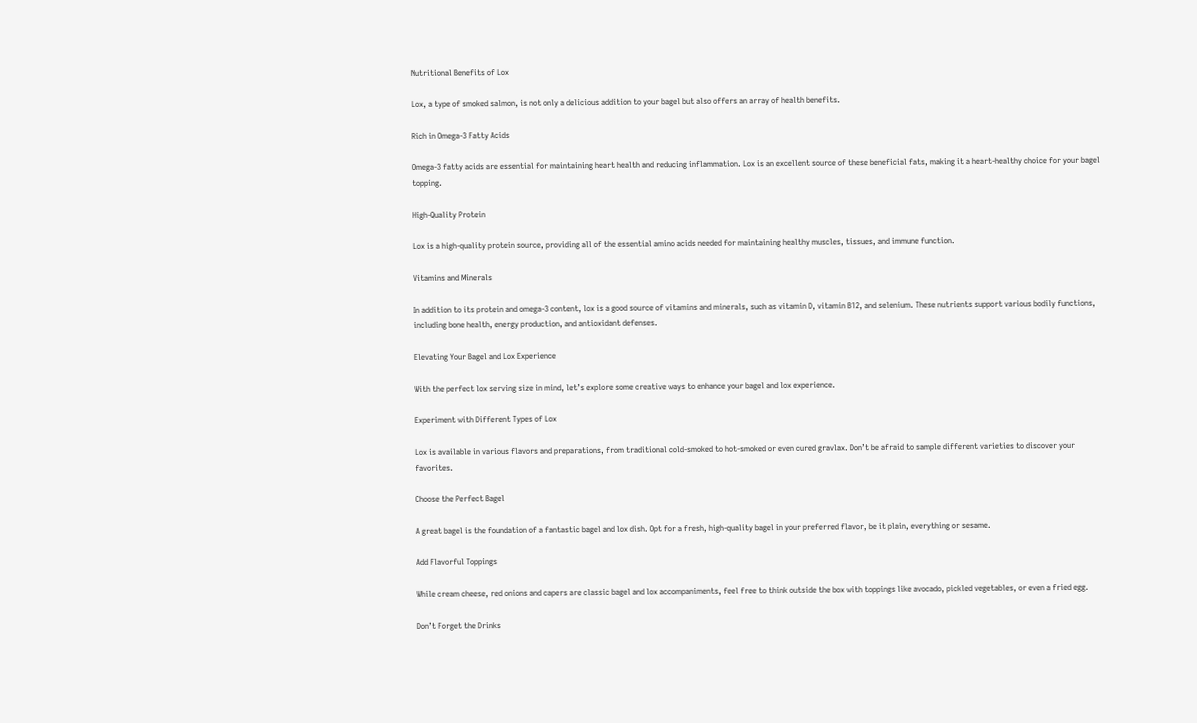Nutritional Benefits of Lox

Lox, a type of smoked salmon, is not only a delicious addition to your bagel but also offers an array of health benefits.

Rich in Omega-3 Fatty Acids

Omega-3 fatty acids are essential for maintaining heart health and reducing inflammation. Lox is an excellent source of these beneficial fats, making it a heart-healthy choice for your bagel topping.

High-Quality Protein

Lox is a high-quality protein source, providing all of the essential amino acids needed for maintaining healthy muscles, tissues, and immune function.

Vitamins and Minerals

In addition to its protein and omega-3 content, lox is a good source of vitamins and minerals, such as vitamin D, vitamin B12, and selenium. These nutrients support various bodily functions, including bone health, energy production, and antioxidant defenses.

Elevating Your Bagel and Lox Experience

With the perfect lox serving size in mind, let’s explore some creative ways to enhance your bagel and lox experience.

Experiment with Different Types of Lox

Lox is available in various flavors and preparations, from traditional cold-smoked to hot-smoked or even cured gravlax. Don’t be afraid to sample different varieties to discover your favorites.

Choose the Perfect Bagel

A great bagel is the foundation of a fantastic bagel and lox dish. Opt for a fresh, high-quality bagel in your preferred flavor, be it plain, everything or sesame.

Add Flavorful Toppings

While cream cheese, red onions and capers are classic bagel and lox accompaniments, feel free to think outside the box with toppings like avocado, pickled vegetables, or even a fried egg.

Don’t Forget the Drinks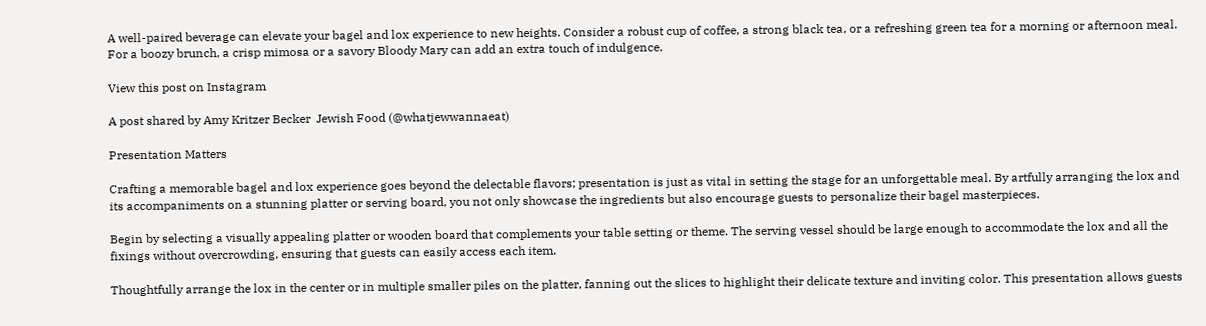A well-paired beverage can elevate your bagel and lox experience to new heights. Consider a robust cup of coffee, a strong black tea, or a refreshing green tea for a morning or afternoon meal. For a boozy brunch, a crisp mimosa or a savory Bloody Mary can add an extra touch of indulgence.

View this post on Instagram

A post shared by Amy Kritzer Becker  Jewish Food (@whatjewwannaeat)

Presentation Matters

Crafting a memorable bagel and lox experience goes beyond the delectable flavors; presentation is just as vital in setting the stage for an unforgettable meal. By artfully arranging the lox and its accompaniments on a stunning platter or serving board, you not only showcase the ingredients but also encourage guests to personalize their bagel masterpieces.

Begin by selecting a visually appealing platter or wooden board that complements your table setting or theme. The serving vessel should be large enough to accommodate the lox and all the fixings without overcrowding, ensuring that guests can easily access each item.

Thoughtfully arrange the lox in the center or in multiple smaller piles on the platter, fanning out the slices to highlight their delicate texture and inviting color. This presentation allows guests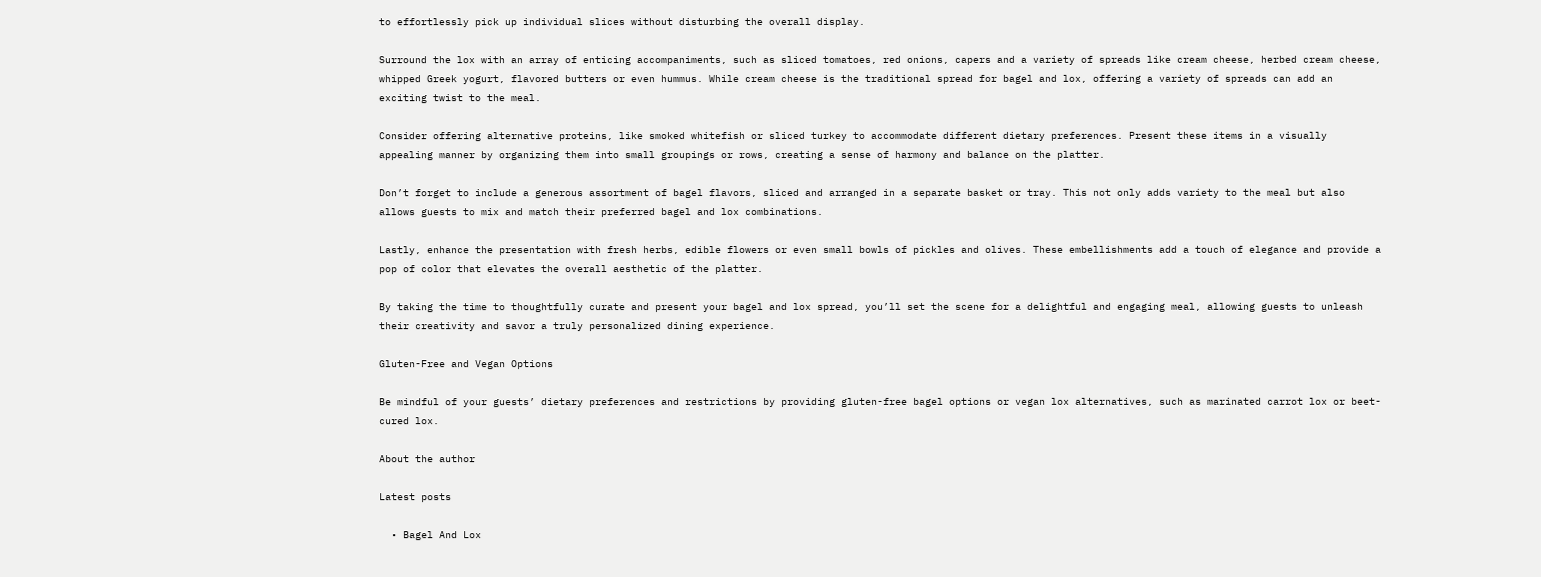to effortlessly pick up individual slices without disturbing the overall display.

Surround the lox with an array of enticing accompaniments, such as sliced tomatoes, red onions, capers and a variety of spreads like cream cheese, herbed cream cheese, whipped Greek yogurt, flavored butters or even hummus. While cream cheese is the traditional spread for bagel and lox, offering a variety of spreads can add an exciting twist to the meal.

Consider offering alternative proteins, like smoked whitefish or sliced turkey to accommodate different dietary preferences. Present these items in a visually appealing manner by organizing them into small groupings or rows, creating a sense of harmony and balance on the platter.

Don’t forget to include a generous assortment of bagel flavors, sliced and arranged in a separate basket or tray. This not only adds variety to the meal but also allows guests to mix and match their preferred bagel and lox combinations.

Lastly, enhance the presentation with fresh herbs, edible flowers or even small bowls of pickles and olives. These embellishments add a touch of elegance and provide a pop of color that elevates the overall aesthetic of the platter.

By taking the time to thoughtfully curate and present your bagel and lox spread, you’ll set the scene for a delightful and engaging meal, allowing guests to unleash their creativity and savor a truly personalized dining experience.

Gluten-Free and Vegan Options

Be mindful of your guests’ dietary preferences and restrictions by providing gluten-free bagel options or vegan lox alternatives, such as marinated carrot lox or beet-cured lox.

About the author

Latest posts

  • Bagel And Lox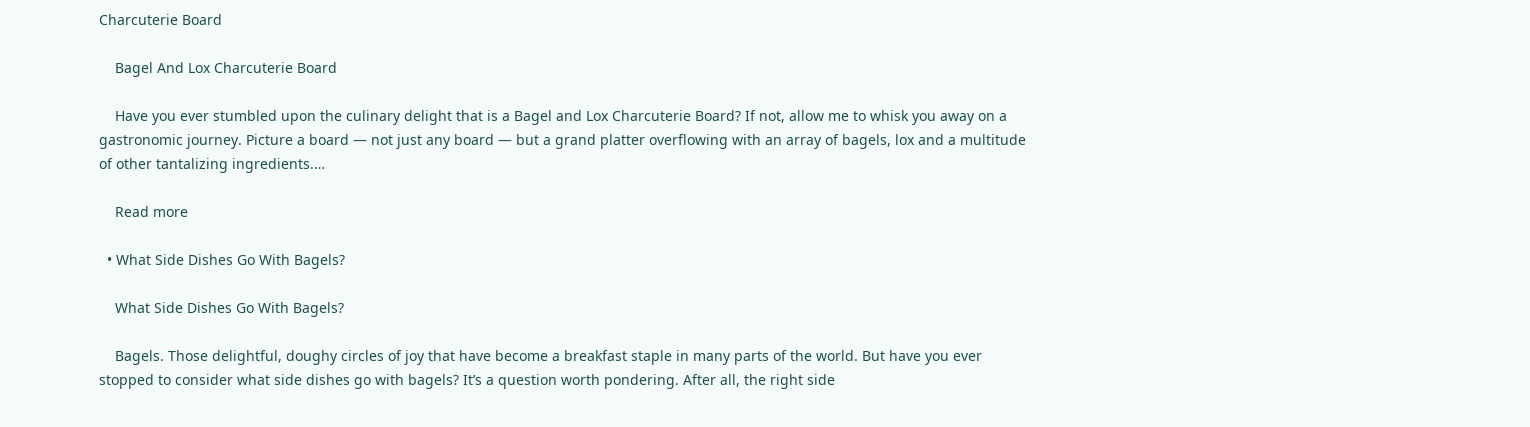Charcuterie Board

    Bagel And Lox Charcuterie Board

    Have you ever stumbled upon the culinary delight that is a Bagel and Lox Charcuterie Board? If not, allow me to whisk you away on a gastronomic journey. Picture a board — not just any board — but a grand platter overflowing with an array of bagels, lox and a multitude of other tantalizing ingredients.…

    Read more

  • What Side Dishes Go With Bagels?

    What Side Dishes Go With Bagels?

    Bagels. Those delightful, doughy circles of joy that have become a breakfast staple in many parts of the world. But have you ever stopped to consider what side dishes go with bagels? It’s a question worth pondering. After all, the right side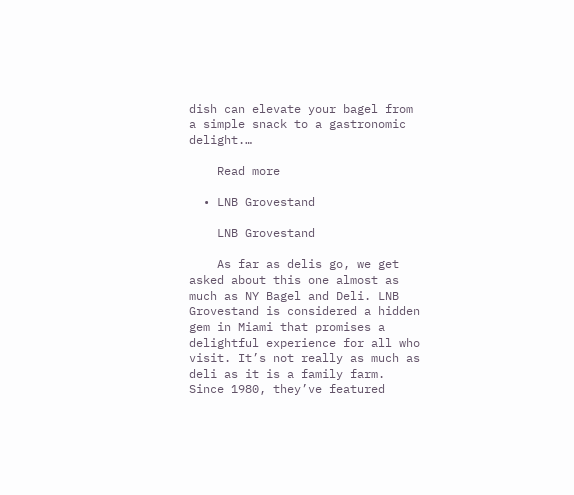dish can elevate your bagel from a simple snack to a gastronomic delight.…

    Read more

  • LNB Grovestand

    LNB Grovestand

    As far as delis go, we get asked about this one almost as much as NY Bagel and Deli. LNB Grovestand is considered a hidden gem in Miami that promises a delightful experience for all who visit. It’s not really as much as deli as it is a family farm. Since 1980, they’ve featured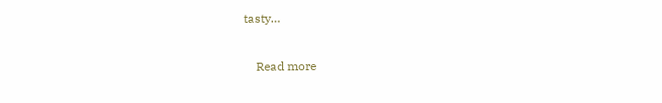tasty…

    Read more